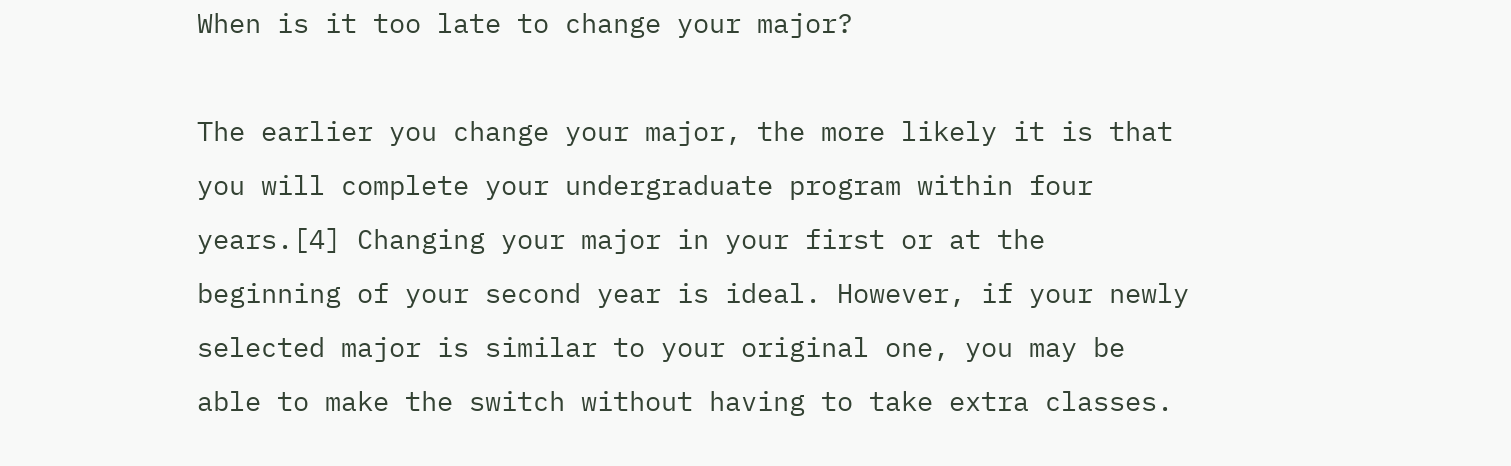When is it too late to change your major?

The earlier you change your major, the more likely it is that you will complete your undergraduate program within four years.[4] Changing your major in your first or at the beginning of your second year is ideal. However, if your newly selected major is similar to your original one, you may be able to make the switch without having to take extra classes.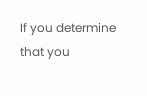If you determine that you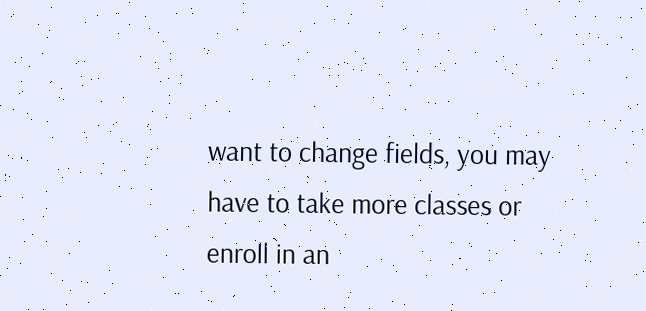want to change fields, you may have to take more classes or enroll in an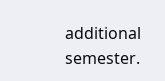additional semester.